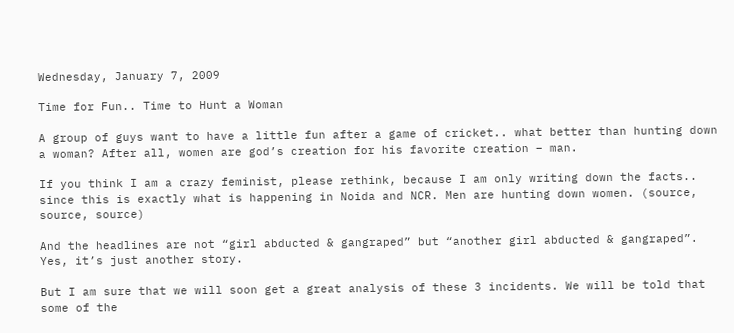Wednesday, January 7, 2009

Time for Fun.. Time to Hunt a Woman

A group of guys want to have a little fun after a game of cricket.. what better than hunting down a woman? After all, women are god’s creation for his favorite creation – man.

If you think I am a crazy feminist, please rethink, because I am only writing down the facts.. since this is exactly what is happening in Noida and NCR. Men are hunting down women. (source, source, source)

And the headlines are not “girl abducted & gangraped” but “another girl abducted & gangraped”. Yes, it’s just another story.

But I am sure that we will soon get a great analysis of these 3 incidents. We will be told that some of the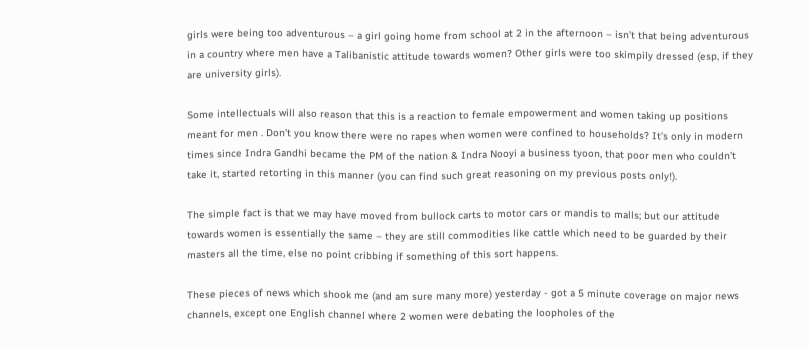girls were being too adventurous – a girl going home from school at 2 in the afternoon – isn’t that being adventurous in a country where men have a Talibanistic attitude towards women? Other girls were too skimpily dressed (esp, if they are university girls).

Some intellectuals will also reason that this is a reaction to female empowerment and women taking up positions meant for men . Don’t you know there were no rapes when women were confined to households? It’s only in modern times since Indra Gandhi became the PM of the nation & Indra Nooyi a business tyoon, that poor men who couldn’t take it, started retorting in this manner (you can find such great reasoning on my previous posts only!).

The simple fact is that we may have moved from bullock carts to motor cars or mandis to malls; but our attitude towards women is essentially the same – they are still commodities like cattle which need to be guarded by their masters all the time, else no point cribbing if something of this sort happens.

These pieces of news which shook me (and am sure many more) yesterday - got a 5 minute coverage on major news channels, except one English channel where 2 women were debating the loopholes of the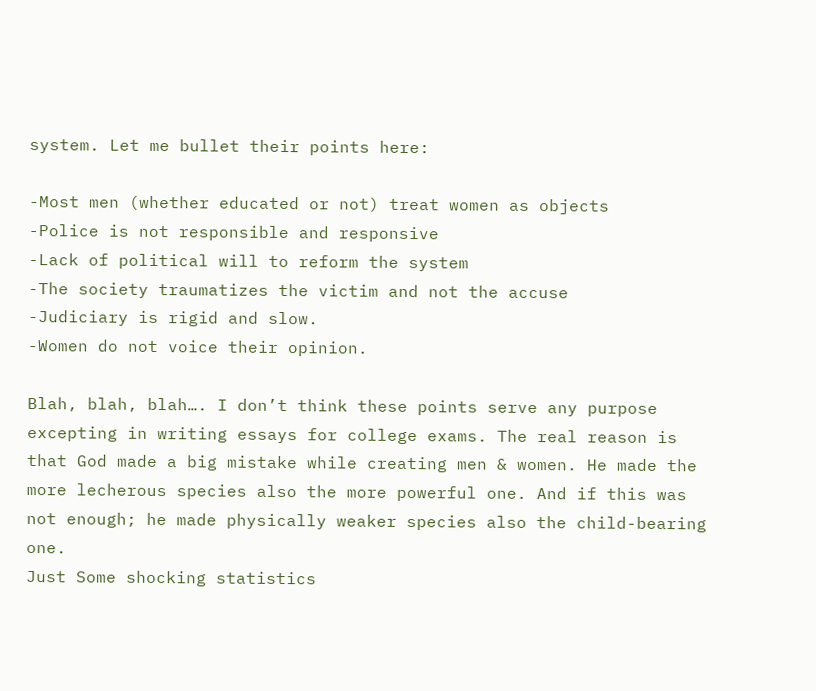system. Let me bullet their points here:

-Most men (whether educated or not) treat women as objects
-Police is not responsible and responsive
-Lack of political will to reform the system
-The society traumatizes the victim and not the accuse
-Judiciary is rigid and slow.
-Women do not voice their opinion.

Blah, blah, blah…. I don’t think these points serve any purpose excepting in writing essays for college exams. The real reason is that God made a big mistake while creating men & women. He made the more lecherous species also the more powerful one. And if this was not enough; he made physically weaker species also the child-bearing one.
Just Some shocking statistics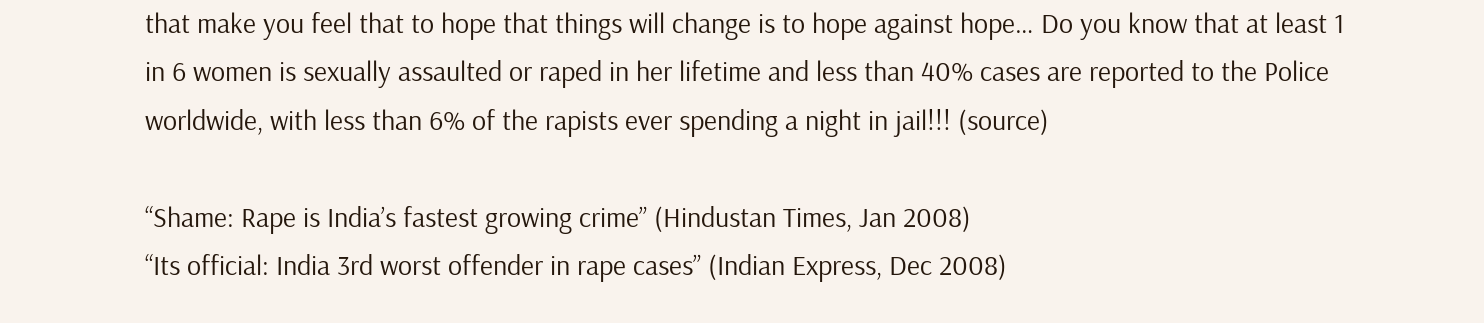that make you feel that to hope that things will change is to hope against hope… Do you know that at least 1 in 6 women is sexually assaulted or raped in her lifetime and less than 40% cases are reported to the Police worldwide, with less than 6% of the rapists ever spending a night in jail!!! (source)

“Shame: Rape is India’s fastest growing crime” (Hindustan Times, Jan 2008)
“Its official: India 3rd worst offender in rape cases” (Indian Express, Dec 2008)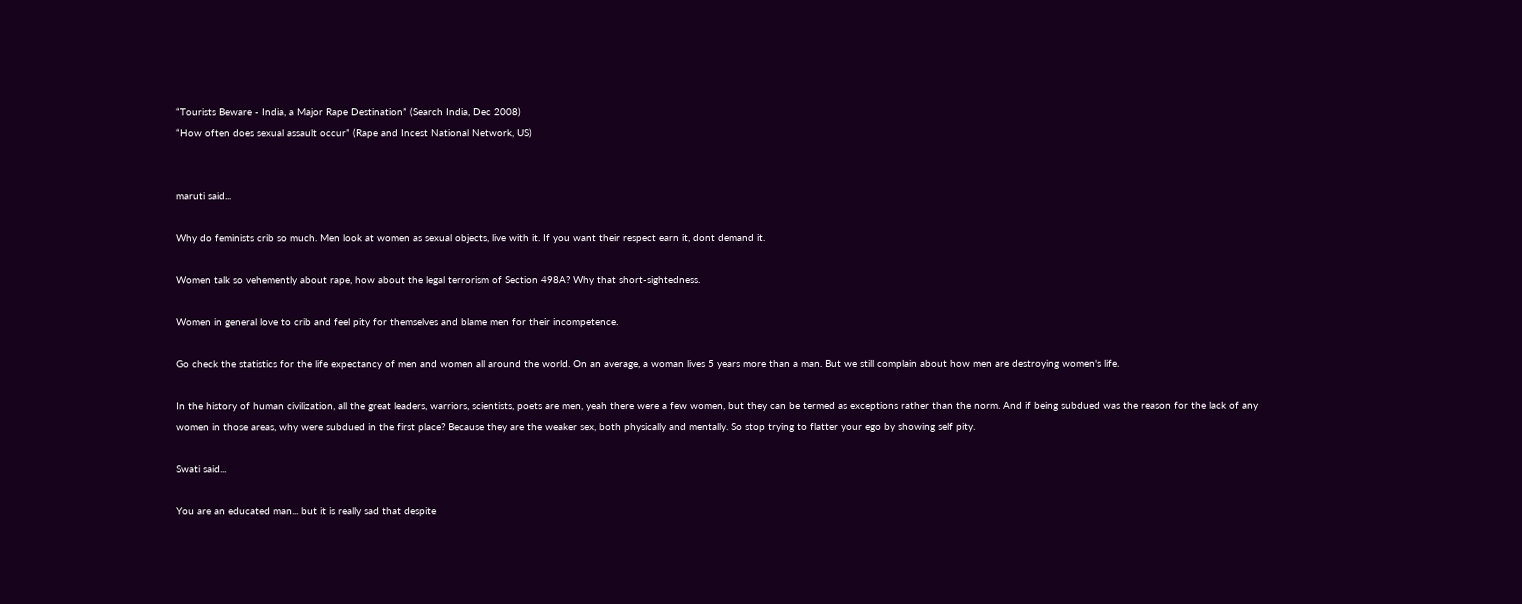“Tourists Beware - India, a Major Rape Destination” (Search India, Dec 2008)
“How often does sexual assault occur” (Rape and Incest National Network, US)


maruti said...

Why do feminists crib so much. Men look at women as sexual objects, live with it. If you want their respect earn it, dont demand it.

Women talk so vehemently about rape, how about the legal terrorism of Section 498A? Why that short-sightedness.

Women in general love to crib and feel pity for themselves and blame men for their incompetence.

Go check the statistics for the life expectancy of men and women all around the world. On an average, a woman lives 5 years more than a man. But we still complain about how men are destroying women's life.

In the history of human civilization, all the great leaders, warriors, scientists, poets are men, yeah there were a few women, but they can be termed as exceptions rather than the norm. And if being subdued was the reason for the lack of any women in those areas, why were subdued in the first place? Because they are the weaker sex, both physically and mentally. So stop trying to flatter your ego by showing self pity.

Swati said...

You are an educated man... but it is really sad that despite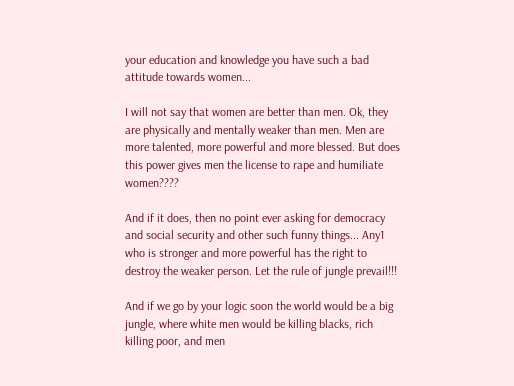your education and knowledge you have such a bad attitude towards women...

I will not say that women are better than men. Ok, they are physically and mentally weaker than men. Men are more talented, more powerful and more blessed. But does this power gives men the license to rape and humiliate women????

And if it does, then no point ever asking for democracy and social security and other such funny things... Any1 who is stronger and more powerful has the right to destroy the weaker person. Let the rule of jungle prevail!!!

And if we go by your logic soon the world would be a big jungle, where white men would be killing blacks, rich killing poor, and men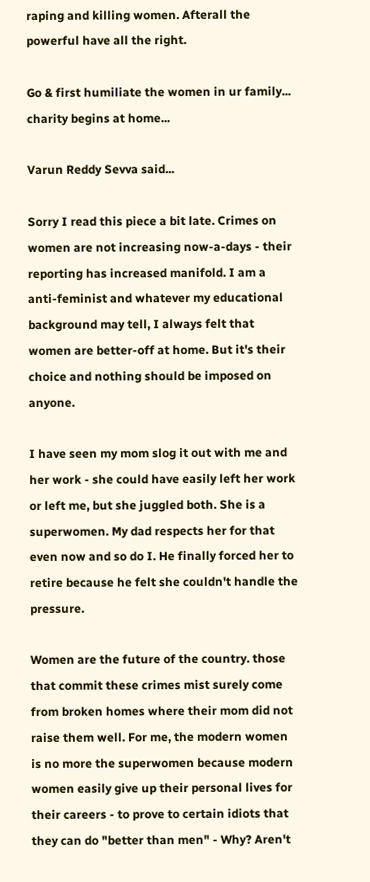raping and killing women. Afterall the powerful have all the right.

Go & first humiliate the women in ur family... charity begins at home...

Varun Reddy Sevva said...

Sorry I read this piece a bit late. Crimes on women are not increasing now-a-days - their reporting has increased manifold. I am a anti-feminist and whatever my educational background may tell, I always felt that women are better-off at home. But it's their choice and nothing should be imposed on anyone.

I have seen my mom slog it out with me and her work - she could have easily left her work or left me, but she juggled both. She is a superwomen. My dad respects her for that even now and so do I. He finally forced her to retire because he felt she couldn't handle the pressure.

Women are the future of the country. those that commit these crimes mist surely come from broken homes where their mom did not raise them well. For me, the modern women is no more the superwomen because modern women easily give up their personal lives for their careers - to prove to certain idiots that they can do "better than men" - Why? Aren't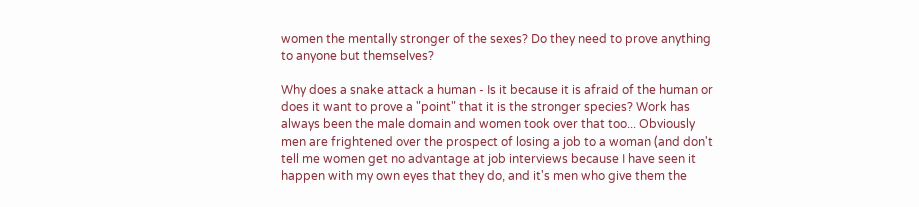women the mentally stronger of the sexes? Do they need to prove anything to anyone but themselves?

Why does a snake attack a human - Is it because it is afraid of the human or does it want to prove a "point" that it is the stronger species? Work has always been the male domain and women took over that too... Obviously men are frightened over the prospect of losing a job to a woman (and don't tell me women get no advantage at job interviews because I have seen it happen with my own eyes that they do, and it's men who give them the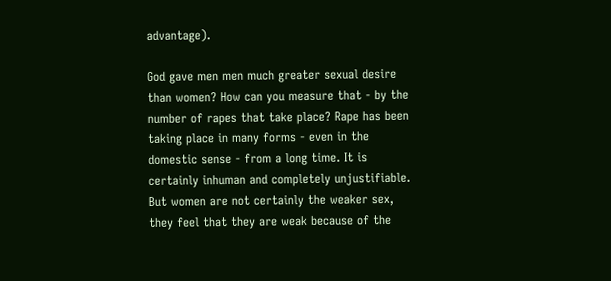advantage).

God gave men men much greater sexual desire than women? How can you measure that - by the number of rapes that take place? Rape has been taking place in many forms - even in the domestic sense - from a long time. It is certainly inhuman and completely unjustifiable. But women are not certainly the weaker sex, they feel that they are weak because of the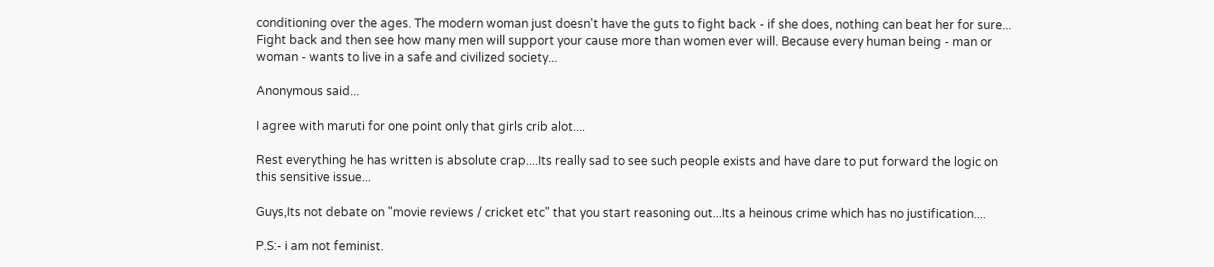conditioning over the ages. The modern woman just doesn't have the guts to fight back - if she does, nothing can beat her for sure... Fight back and then see how many men will support your cause more than women ever will. Because every human being - man or woman - wants to live in a safe and civilized society...

Anonymous said...

I agree with maruti for one point only that girls crib alot....

Rest everything he has written is absolute crap....Its really sad to see such people exists and have dare to put forward the logic on this sensitive issue...

Guys,Its not debate on "movie reviews / cricket etc" that you start reasoning out...Its a heinous crime which has no justification....

P.S:- i am not feminist.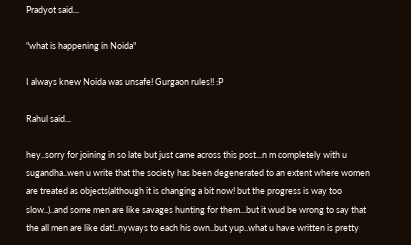Pradyot said...

"what is happening in Noida"

I always knew Noida was unsafe! Gurgaon rules!! :P

Rahul said...

hey..sorry for joining in so late but just came across this post...n m completely with u sugandha..wen u write that the society has been degenerated to an extent where women are treated as objects(although it is changing a bit now! but the progress is way too slow..)..and some men are like savages hunting for them...but it wud be wrong to say that the all men are like dat!..nyways to each his own..but yup..what u have written is pretty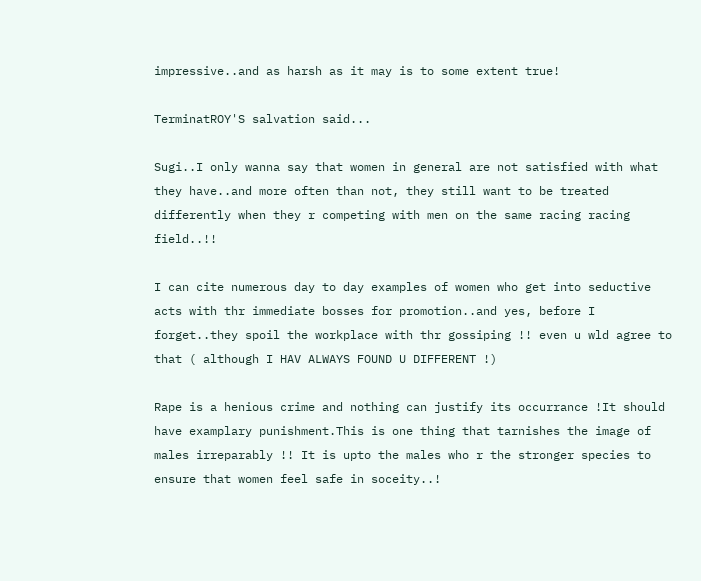impressive..and as harsh as it may is to some extent true!

TerminatROY'S salvation said...

Sugi..I only wanna say that women in general are not satisfied with what they have..and more often than not, they still want to be treated differently when they r competing with men on the same racing racing field..!!

I can cite numerous day to day examples of women who get into seductive acts with thr immediate bosses for promotion..and yes, before I forget..they spoil the workplace with thr gossiping !! even u wld agree to that ( although I HAV ALWAYS FOUND U DIFFERENT !)

Rape is a henious crime and nothing can justify its occurrance !It should have examplary punishment.This is one thing that tarnishes the image of males irreparably !! It is upto the males who r the stronger species to ensure that women feel safe in soceity..!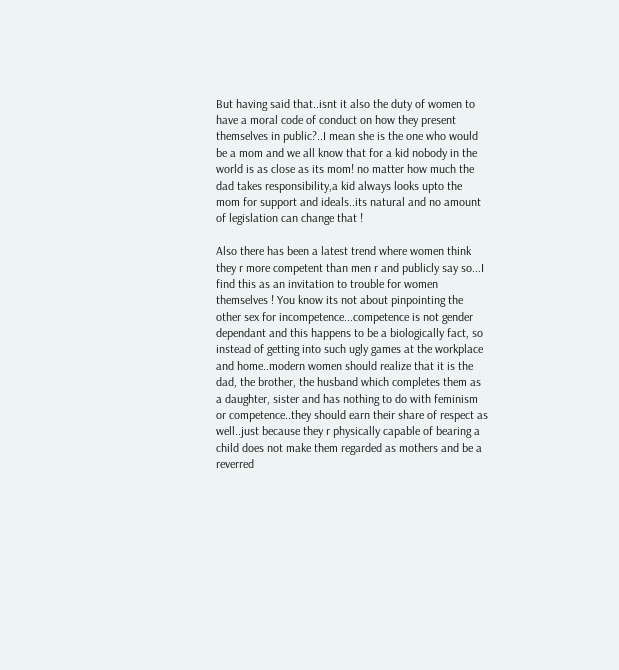But having said that..isnt it also the duty of women to have a moral code of conduct on how they present themselves in public?..I mean she is the one who would be a mom and we all know that for a kid nobody in the world is as close as its mom! no matter how much the dad takes responsibility,a kid always looks upto the mom for support and ideals..its natural and no amount of legislation can change that !

Also there has been a latest trend where women think they r more competent than men r and publicly say so...I find this as an invitation to trouble for women themselves ! You know its not about pinpointing the other sex for incompetence...competence is not gender dependant and this happens to be a biologically fact, so instead of getting into such ugly games at the workplace and home..modern women should realize that it is the dad, the brother, the husband which completes them as a daughter, sister and has nothing to do with feminism or competence..they should earn their share of respect as well..just because they r physically capable of bearing a child does not make them regarded as mothers and be a reverred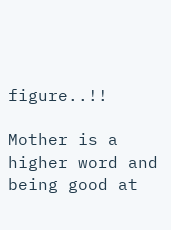figure..!!

Mother is a higher word and being good at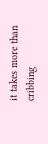it takes more than cribbing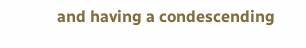and having a condescending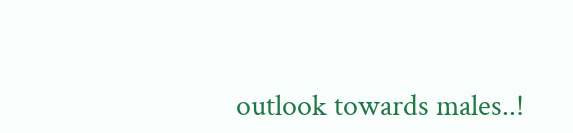outlook towards males..!